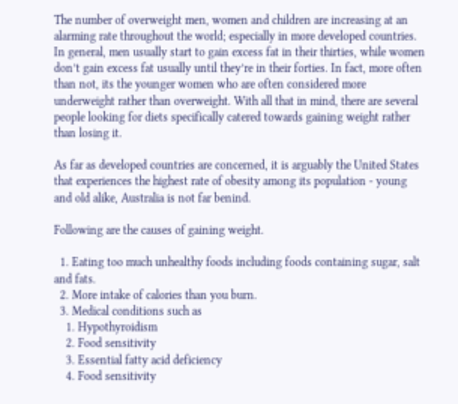The number of overweight men, women and children are increasing at an alarming rate throughout the world; especially in more developed countries. In general, men usually start to gain excess fat in their thirties, while women don’t gain excess fat usually until they’re in their forties. In fact, more often than not, its the younger women who are often considered more underweight rather than overweight. With all that in mind, there are several people looking for diets specifically catered towards gaining weight rather than losing it.

As far as developed countries are concerned, it is arguably the United States that experiences the highest rate of obesity among its population - young and old alike, Australia is not far benind.

Following are the causes of gaining weight.

  1. Eating too much unhealthy foods including foods containing sugar, salt and fats.
  2. More intake of calories than you burn.
  3. Medical conditions such as
    1. Hypothyroidism
    2. Food sensitivity
    3. Essential fatty acid deficiency
    4. Food sensitivity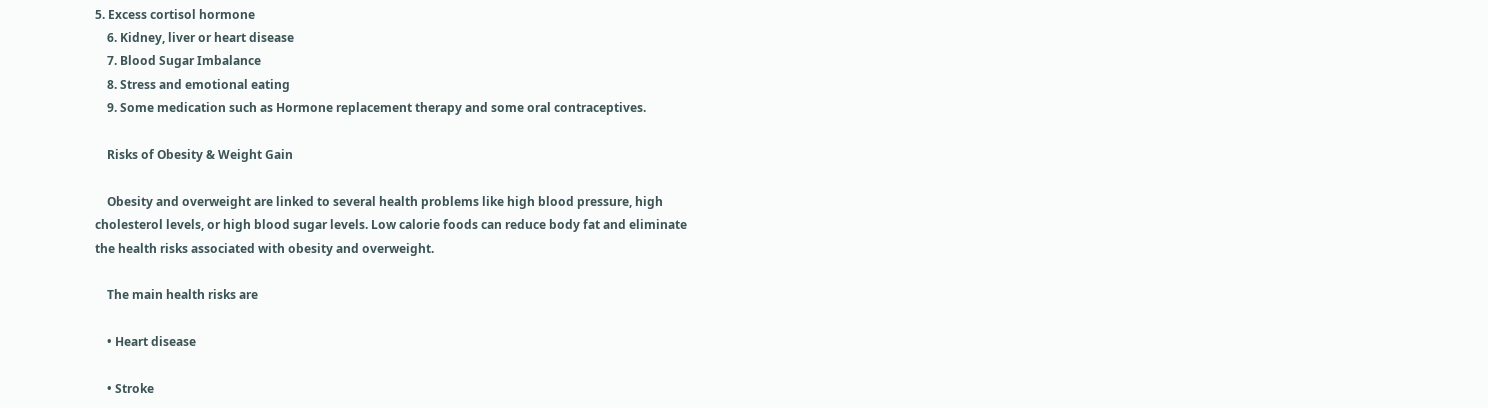5. Excess cortisol hormone
    6. Kidney, liver or heart disease
    7. Blood Sugar Imbalance
    8. Stress and emotional eating
    9. Some medication such as Hormone replacement therapy and some oral contraceptives.

    Risks of Obesity & Weight Gain

    Obesity and overweight are linked to several health problems like high blood pressure, high cholesterol levels, or high blood sugar levels. Low calorie foods can reduce body fat and eliminate the health risks associated with obesity and overweight.

    The main health risks are

    • Heart disease

    • Stroke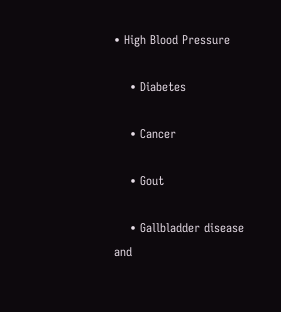• High Blood Pressure

    • Diabetes

    • Cancer

    • Gout

    • Gallbladder disease and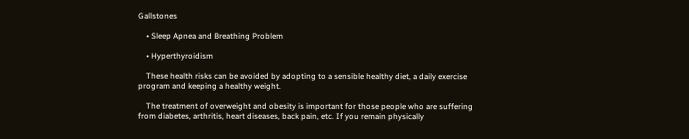Gallstones

    • Sleep Apnea and Breathing Problem

    • Hyperthyroidism

    These health risks can be avoided by adopting to a sensible healthy diet, a daily exercise program and keeping a healthy weight.

    The treatment of overweight and obesity is important for those people who are suffering from diabetes, arthritis, heart diseases, back pain, etc. If you remain physically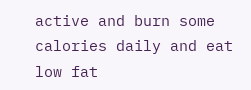active and burn some calories daily and eat low fat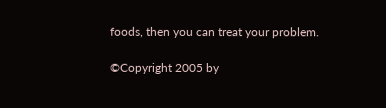foods, then you can treat your problem.

©Copyright 2005 by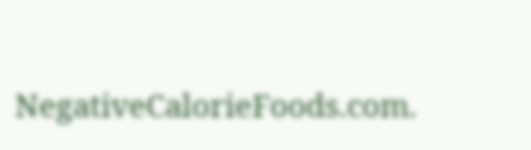NegativeCalorieFoods.com.